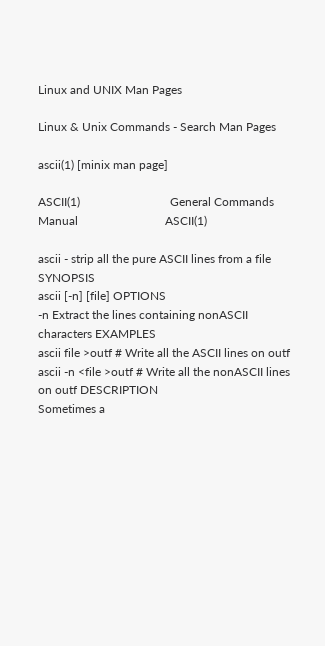Linux and UNIX Man Pages

Linux & Unix Commands - Search Man Pages

ascii(1) [minix man page]

ASCII(1)                              General Commands Manual                             ASCII(1)

ascii - strip all the pure ASCII lines from a file SYNOPSIS
ascii [-n] [file] OPTIONS
-n Extract the lines containing nonASCII characters EXAMPLES
ascii file >outf # Write all the ASCII lines on outf ascii -n <file >outf # Write all the nonASCII lines on outf DESCRIPTION
Sometimes a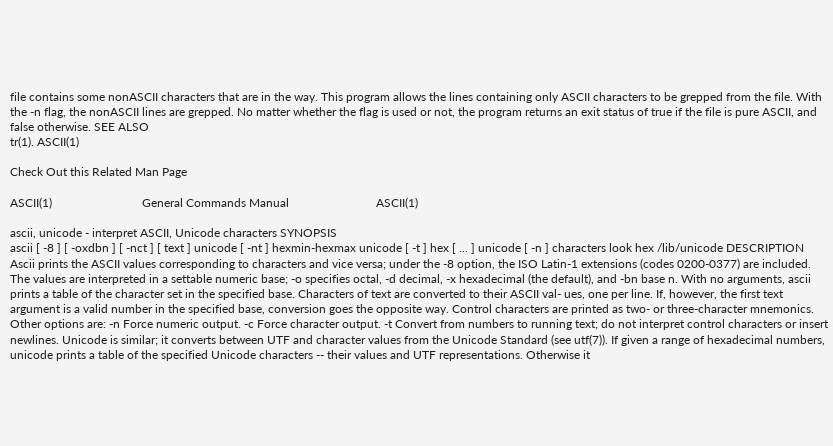file contains some nonASCII characters that are in the way. This program allows the lines containing only ASCII characters to be grepped from the file. With the -n flag, the nonASCII lines are grepped. No matter whether the flag is used or not, the program returns an exit status of true if the file is pure ASCII, and false otherwise. SEE ALSO
tr(1). ASCII(1)

Check Out this Related Man Page

ASCII(1)                              General Commands Manual                             ASCII(1)

ascii, unicode - interpret ASCII, Unicode characters SYNOPSIS
ascii [ -8 ] [ -oxdbn ] [ -nct ] [ text ] unicode [ -nt ] hexmin-hexmax unicode [ -t ] hex [ ... ] unicode [ -n ] characters look hex /lib/unicode DESCRIPTION
Ascii prints the ASCII values corresponding to characters and vice versa; under the -8 option, the ISO Latin-1 extensions (codes 0200-0377) are included. The values are interpreted in a settable numeric base; -o specifies octal, -d decimal, -x hexadecimal (the default), and -bn base n. With no arguments, ascii prints a table of the character set in the specified base. Characters of text are converted to their ASCII val- ues, one per line. If, however, the first text argument is a valid number in the specified base, conversion goes the opposite way. Control characters are printed as two- or three-character mnemonics. Other options are: -n Force numeric output. -c Force character output. -t Convert from numbers to running text; do not interpret control characters or insert newlines. Unicode is similar; it converts between UTF and character values from the Unicode Standard (see utf(7)). If given a range of hexadecimal numbers, unicode prints a table of the specified Unicode characters -- their values and UTF representations. Otherwise it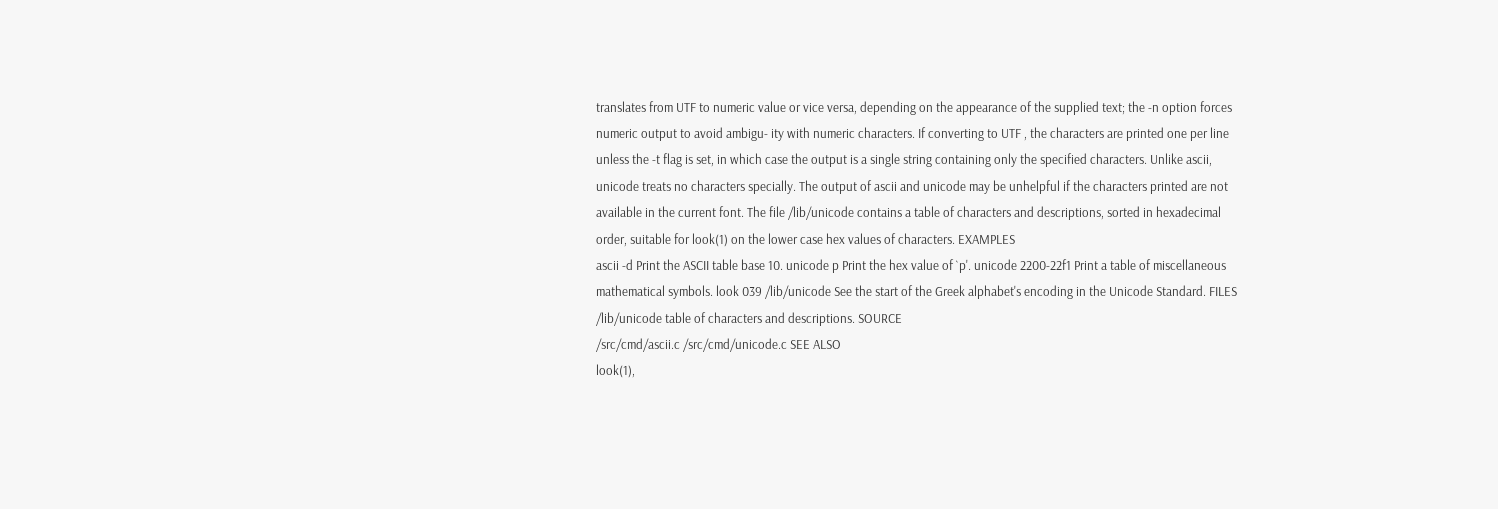translates from UTF to numeric value or vice versa, depending on the appearance of the supplied text; the -n option forces numeric output to avoid ambigu- ity with numeric characters. If converting to UTF , the characters are printed one per line unless the -t flag is set, in which case the output is a single string containing only the specified characters. Unlike ascii, unicode treats no characters specially. The output of ascii and unicode may be unhelpful if the characters printed are not available in the current font. The file /lib/unicode contains a table of characters and descriptions, sorted in hexadecimal order, suitable for look(1) on the lower case hex values of characters. EXAMPLES
ascii -d Print the ASCII table base 10. unicode p Print the hex value of `p'. unicode 2200-22f1 Print a table of miscellaneous mathematical symbols. look 039 /lib/unicode See the start of the Greek alphabet's encoding in the Unicode Standard. FILES
/lib/unicode table of characters and descriptions. SOURCE
/src/cmd/ascii.c /src/cmd/unicode.c SEE ALSO
look(1),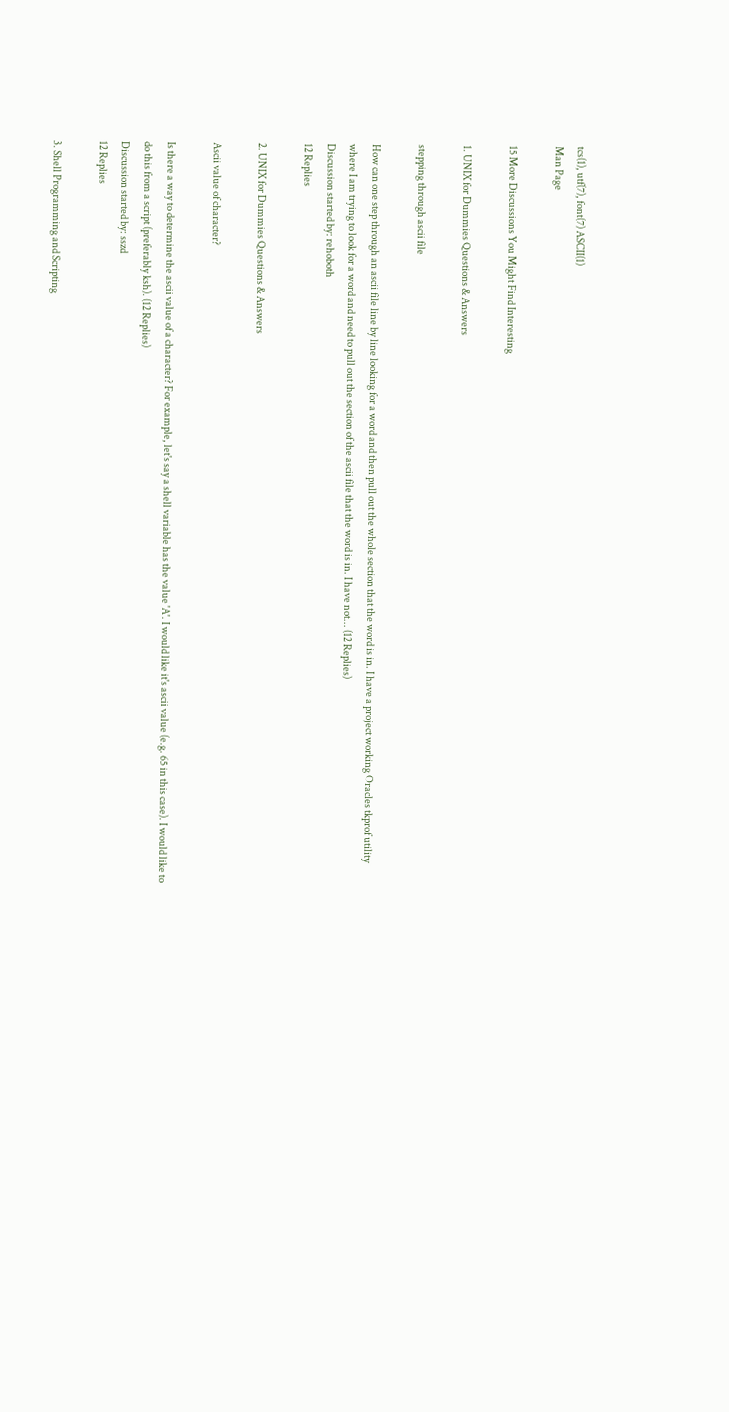tcs(1), utf(7), font(7) ASCII(1)
Man Page

15 More Discussions You Might Find Interesting

1. UNIX for Dummies Questions & Answers

stepping through ascii file

How can one step through an ascii file line by line looking for a word and then pull out the whole section that the word is in. I have a project working Oracles tkprof utility where I am trying to look for a word and need to pull out the section of the ascii file that the word is in. I have not... (12 Replies)
Discussion started by: rehoboth
12 Replies

2. UNIX for Dummies Questions & Answers

Ascii value of character?

Is there a way to determine the ascii value of a character? For example, let's say a shell variable has the value 'A'. I would like it's ascii value (e.g. 65 in this case). I would like to do this from a script (preferably ksh). (12 Replies)
Discussion started by: sszd
12 Replies

3. Shell Programming and Scripting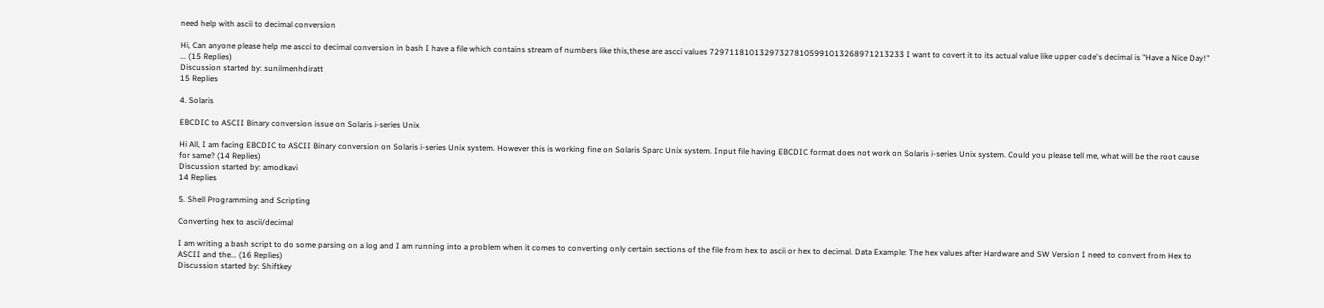need help with ascii to decimal conversion

Hi, Can anyone please help me ascci to decimal conversion in bash I have a file which contains stream of numbers like this,these are ascci values 729711810132973278105991013268971213233 I want to covert it to its actual value like upper code's decimal is "Have a Nice Day!" ... (15 Replies)
Discussion started by: sunilmenhdiratt
15 Replies

4. Solaris

EBCDIC to ASCII Binary conversion issue on Solaris i-series Unix

Hi All, I am facing EBCDIC to ASCII Binary conversion on Solaris i-series Unix system. However this is working fine on Solaris Sparc Unix system. Input file having EBCDIC format does not work on Solaris i-series Unix system. Could you please tell me, what will be the root cause for same? (14 Replies)
Discussion started by: amodkavi
14 Replies

5. Shell Programming and Scripting

Converting hex to ascii/decimal

I am writing a bash script to do some parsing on a log and I am running into a problem when it comes to converting only certain sections of the file from hex to ascii or hex to decimal. Data Example: The hex values after Hardware and SW Version I need to convert from Hex to ASCII and the... (16 Replies)
Discussion started by: Shiftkey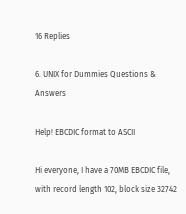16 Replies

6. UNIX for Dummies Questions & Answers

Help! EBCDIC format to ASCII

Hi everyone, I have a 70MB EBCDIC file, with record length 102, block size 32742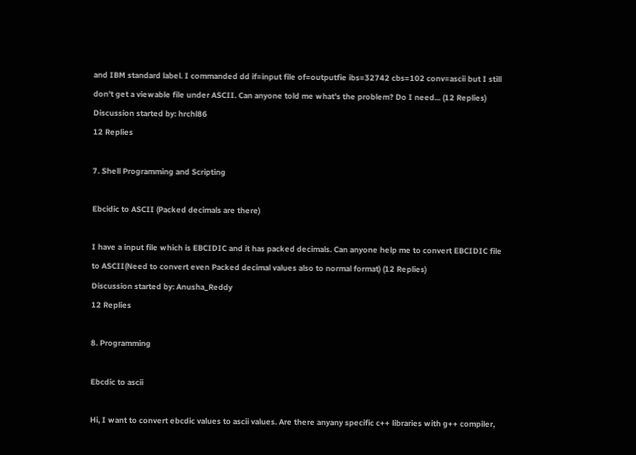and IBM standard label. I commanded dd if=input file of=outputfie ibs=32742 cbs=102 conv=ascii but I still don't get a viewable file under ASCII. Can anyone told me what's the problem? Do I need... (12 Replies)
Discussion started by: hrchl86
12 Replies

7. Shell Programming and Scripting

Ebcidic to ASCII (Packed decimals are there)

I have a input file which is EBCIDIC and it has packed decimals. Can anyone help me to convert EBCIDIC file to ASCII(Need to convert even Packed decimal values also to normal format) (12 Replies)
Discussion started by: Anusha_Reddy
12 Replies

8. Programming

Ebcdic to ascii

Hi, I want to convert ebcdic values to ascii values. Are there anyany specific c++ libraries with g++ compiler,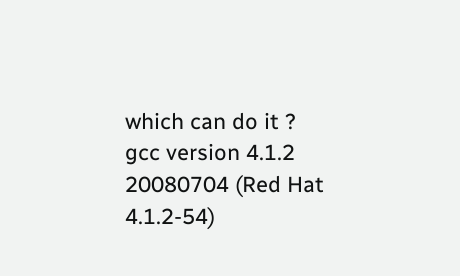which can do it ? gcc version 4.1.2 20080704 (Red Hat 4.1.2-54)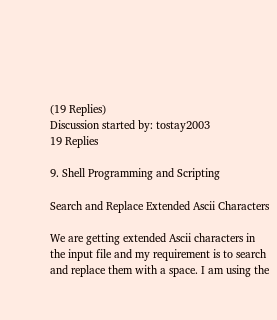(19 Replies)
Discussion started by: tostay2003
19 Replies

9. Shell Programming and Scripting

Search and Replace Extended Ascii Characters

We are getting extended Ascii characters in the input file and my requirement is to search and replace them with a space. I am using the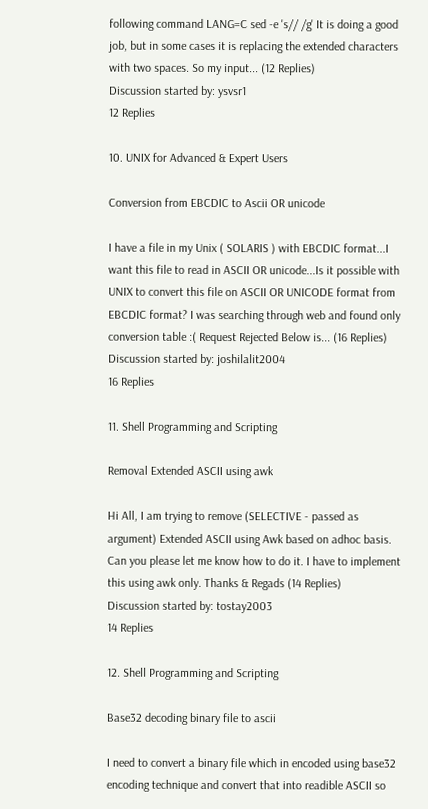following command LANG=C sed -e 's// /g' It is doing a good job, but in some cases it is replacing the extended characters with two spaces. So my input... (12 Replies)
Discussion started by: ysvsr1
12 Replies

10. UNIX for Advanced & Expert Users

Conversion from EBCDIC to Ascii OR unicode

I have a file in my Unix ( SOLARIS ) with EBCDIC format...I want this file to read in ASCII OR unicode...Is it possible with UNIX to convert this file on ASCII OR UNICODE format from EBCDIC format? I was searching through web and found only conversion table :( Request Rejected Below is... (16 Replies)
Discussion started by: joshilalit2004
16 Replies

11. Shell Programming and Scripting

Removal Extended ASCII using awk

Hi All, I am trying to remove (SELECTIVE - passed as argument) Extended ASCII using Awk based on adhoc basis. Can you please let me know how to do it. I have to implement this using awk only. Thanks & Regads (14 Replies)
Discussion started by: tostay2003
14 Replies

12. Shell Programming and Scripting

Base32 decoding binary file to ascii

I need to convert a binary file which in encoded using base32 encoding technique and convert that into readible ASCII so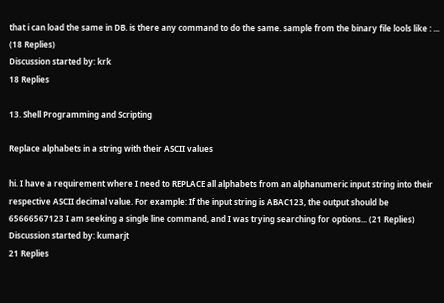that i can load the same in DB. is there any command to do the same. sample from the binary file lools like : ... (18 Replies)
Discussion started by: krk
18 Replies

13. Shell Programming and Scripting

Replace alphabets in a string with their ASCII values

hi. I have a requirement where I need to REPLACE all alphabets from an alphanumeric input string into their respective ASCII decimal value. For example: If the input string is ABAC123, the output should be 65666567123 I am seeking a single line command, and I was trying searching for options... (21 Replies)
Discussion started by: kumarjt
21 Replies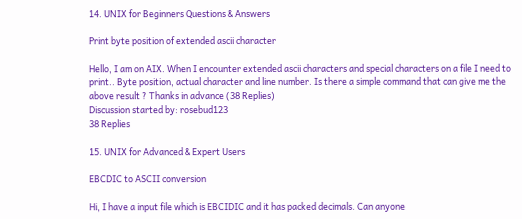14. UNIX for Beginners Questions & Answers

Print byte position of extended ascii character

Hello, I am on AIX. When I encounter extended ascii characters and special characters on a file I need to print.. Byte position, actual character and line number. Is there a simple command that can give me the above result ? Thanks in advance (38 Replies)
Discussion started by: rosebud123
38 Replies

15. UNIX for Advanced & Expert Users

EBCDIC to ASCII conversion

Hi, I have a input file which is EBCIDIC and it has packed decimals. Can anyone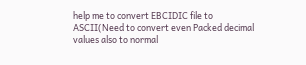help me to convert EBCIDIC file to ASCII(Need to convert even Packed decimal values also to normal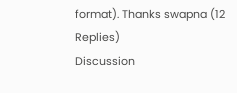format). Thanks swapna (12 Replies)
Discussion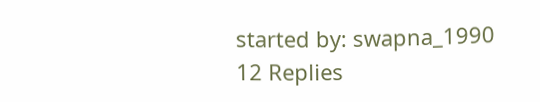started by: swapna_1990
12 Replies